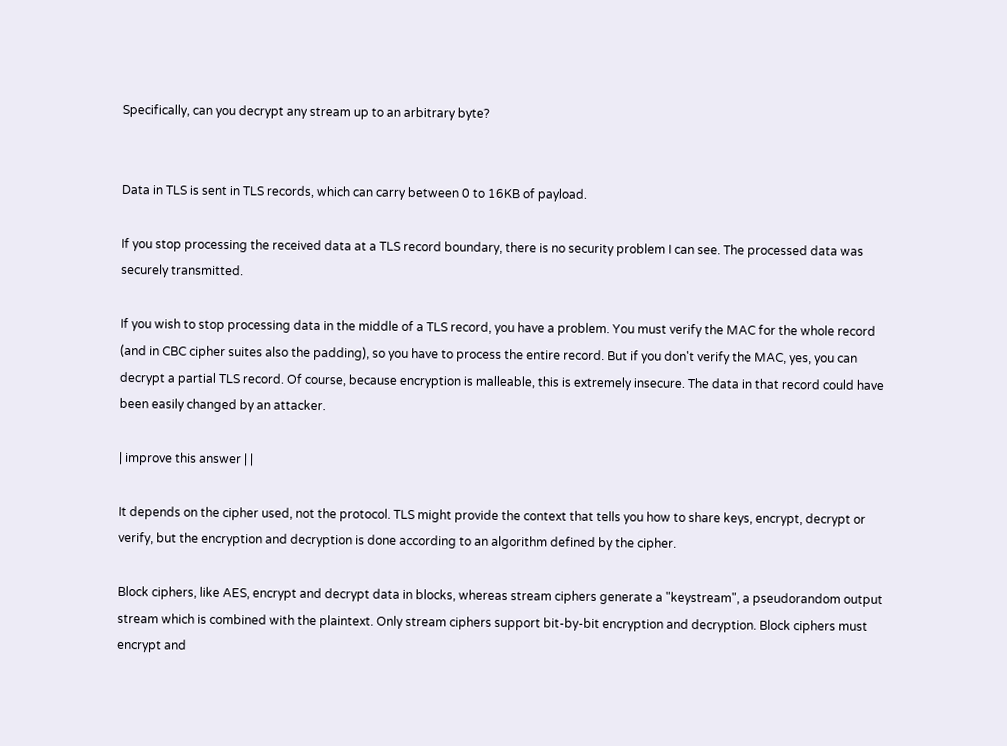Specifically, can you decrypt any stream up to an arbitrary byte?


Data in TLS is sent in TLS records, which can carry between 0 to 16KB of payload.

If you stop processing the received data at a TLS record boundary, there is no security problem I can see. The processed data was securely transmitted.

If you wish to stop processing data in the middle of a TLS record, you have a problem. You must verify the MAC for the whole record (and in CBC cipher suites also the padding), so you have to process the entire record. But if you don't verify the MAC, yes, you can decrypt a partial TLS record. Of course, because encryption is malleable, this is extremely insecure. The data in that record could have been easily changed by an attacker.

| improve this answer | |

It depends on the cipher used, not the protocol. TLS might provide the context that tells you how to share keys, encrypt, decrypt or verify, but the encryption and decryption is done according to an algorithm defined by the cipher.

Block ciphers, like AES, encrypt and decrypt data in blocks, whereas stream ciphers generate a "keystream", a pseudorandom output stream which is combined with the plaintext. Only stream ciphers support bit-by-bit encryption and decryption. Block ciphers must encrypt and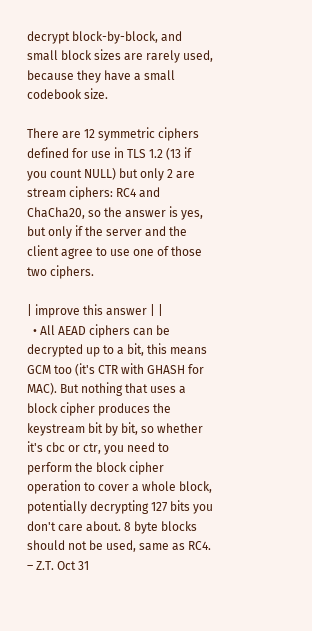decrypt block-by-block, and small block sizes are rarely used, because they have a small codebook size.

There are 12 symmetric ciphers defined for use in TLS 1.2 (13 if you count NULL) but only 2 are stream ciphers: RC4 and ChaCha20, so the answer is yes, but only if the server and the client agree to use one of those two ciphers.

| improve this answer | |
  • All AEAD ciphers can be decrypted up to a bit, this means GCM too (it's CTR with GHASH for MAC). But nothing that uses a block cipher produces the keystream bit by bit, so whether it's cbc or ctr, you need to perform the block cipher operation to cover a whole block, potentially decrypting 127 bits you don't care about. 8 byte blocks should not be used, same as RC4. – Z.T. Oct 31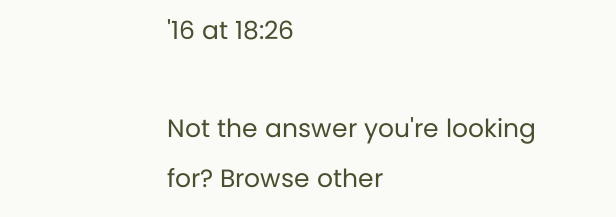'16 at 18:26

Not the answer you're looking for? Browse other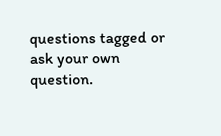questions tagged or ask your own question.